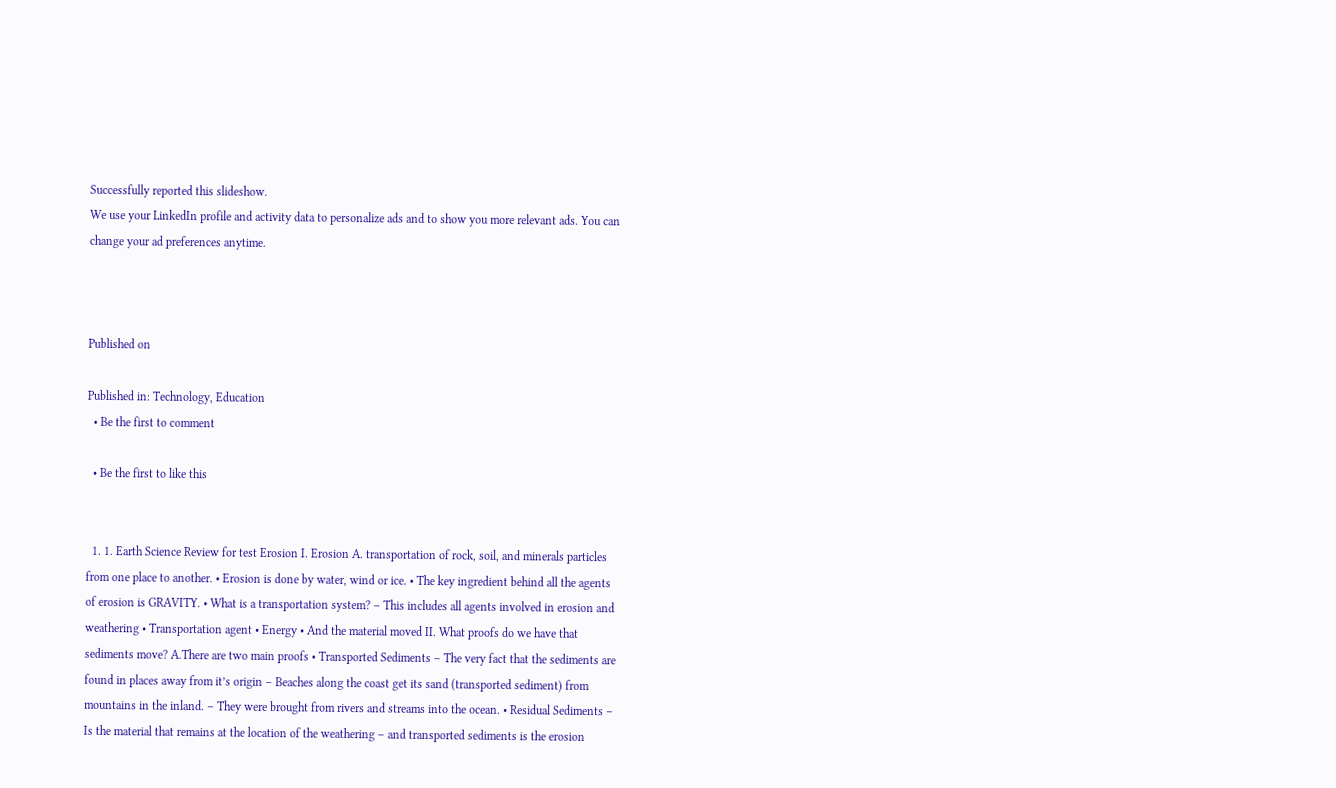Successfully reported this slideshow.
We use your LinkedIn profile and activity data to personalize ads and to show you more relevant ads. You can change your ad preferences anytime.



Published on

Published in: Technology, Education
  • Be the first to comment

  • Be the first to like this


  1. 1. Earth Science Review for test Erosion I. Erosion A. transportation of rock, soil, and minerals particles from one place to another. • Erosion is done by water, wind or ice. • The key ingredient behind all the agents of erosion is GRAVITY. • What is a transportation system? – This includes all agents involved in erosion and weathering • Transportation agent • Energy • And the material moved II. What proofs do we have that sediments move? A.There are two main proofs • Transported Sediments – The very fact that the sediments are found in places away from it’s origin – Beaches along the coast get its sand (transported sediment) from mountains in the inland. – They were brought from rivers and streams into the ocean. • Residual Sediments – Is the material that remains at the location of the weathering – and transported sediments is the erosion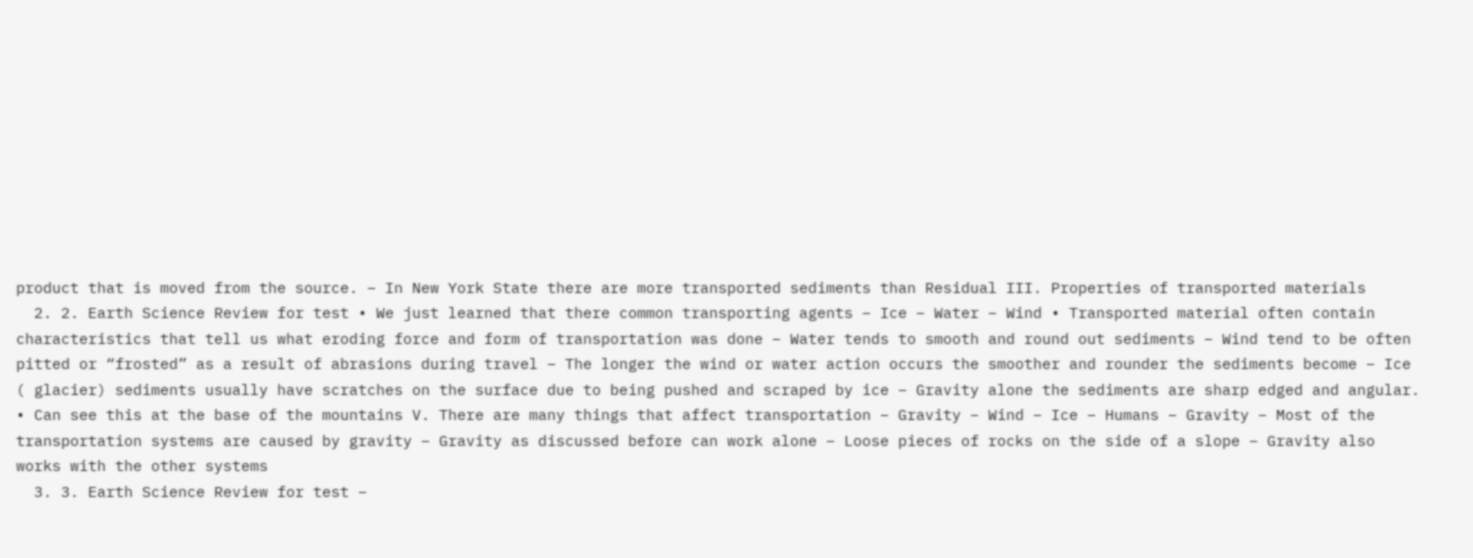product that is moved from the source. – In New York State there are more transported sediments than Residual III. Properties of transported materials
  2. 2. Earth Science Review for test • We just learned that there common transporting agents – Ice – Water – Wind • Transported material often contain characteristics that tell us what eroding force and form of transportation was done – Water tends to smooth and round out sediments – Wind tend to be often pitted or “frosted” as a result of abrasions during travel – The longer the wind or water action occurs the smoother and rounder the sediments become – Ice ( glacier) sediments usually have scratches on the surface due to being pushed and scraped by ice – Gravity alone the sediments are sharp edged and angular. • Can see this at the base of the mountains V. There are many things that affect transportation – Gravity – Wind – Ice – Humans – Gravity – Most of the transportation systems are caused by gravity – Gravity as discussed before can work alone – Loose pieces of rocks on the side of a slope – Gravity also works with the other systems
  3. 3. Earth Science Review for test –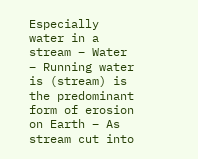Especially water in a stream – Water – Running water is (stream) is the predominant form of erosion on Earth – As stream cut into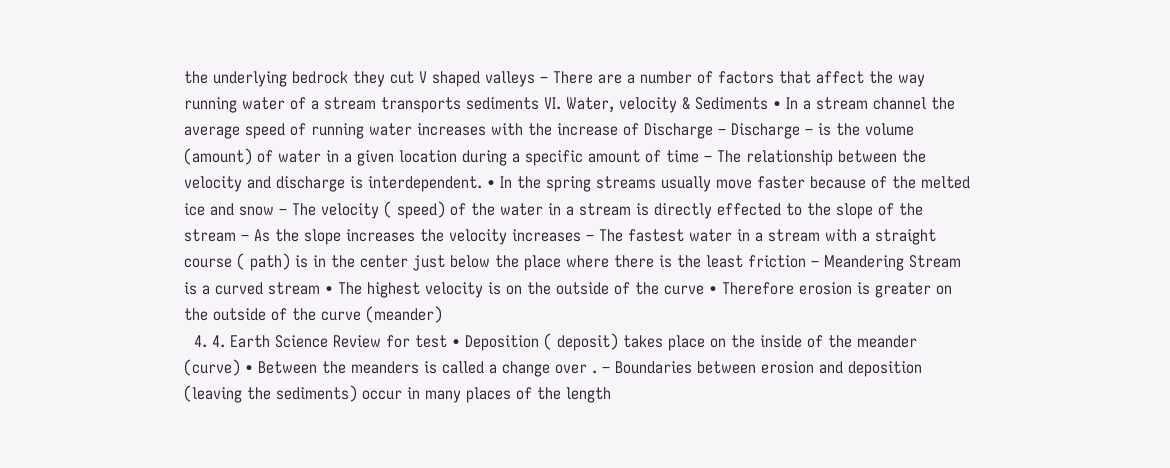the underlying bedrock they cut V shaped valleys – There are a number of factors that affect the way running water of a stream transports sediments VI. Water, velocity & Sediments • In a stream channel the average speed of running water increases with the increase of Discharge – Discharge – is the volume (amount) of water in a given location during a specific amount of time – The relationship between the velocity and discharge is interdependent. • In the spring streams usually move faster because of the melted ice and snow – The velocity ( speed) of the water in a stream is directly effected to the slope of the stream – As the slope increases the velocity increases – The fastest water in a stream with a straight course ( path) is in the center just below the place where there is the least friction – Meandering Stream is a curved stream • The highest velocity is on the outside of the curve • Therefore erosion is greater on the outside of the curve (meander)
  4. 4. Earth Science Review for test • Deposition ( deposit) takes place on the inside of the meander (curve) • Between the meanders is called a change over . – Boundaries between erosion and deposition (leaving the sediments) occur in many places of the length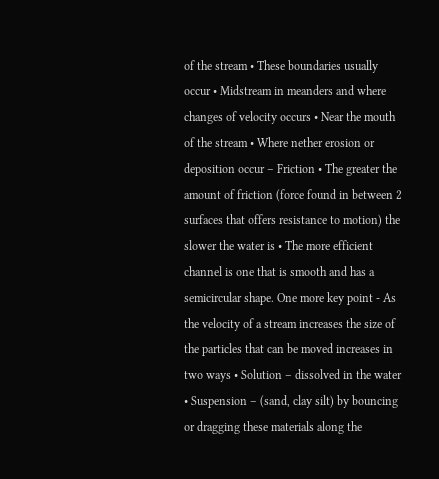of the stream • These boundaries usually occur • Midstream in meanders and where changes of velocity occurs • Near the mouth of the stream • Where nether erosion or deposition occur – Friction • The greater the amount of friction (force found in between 2 surfaces that offers resistance to motion) the slower the water is • The more efficient channel is one that is smooth and has a semicircular shape. One more key point - As the velocity of a stream increases the size of the particles that can be moved increases in two ways • Solution – dissolved in the water • Suspension – (sand, clay silt) by bouncing or dragging these materials along the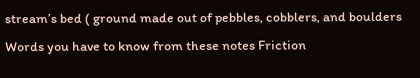stream’s bed ( ground made out of pebbles, cobblers, and boulders Words you have to know from these notes Friction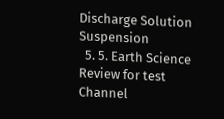Discharge Solution Suspension
  5. 5. Earth Science Review for test Channel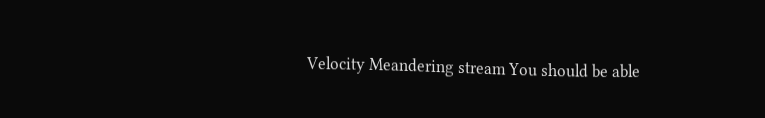Velocity Meandering stream You should be able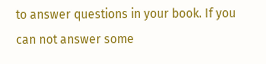to answer questions in your book. If you can not answer some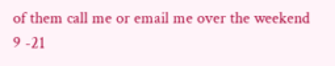of them call me or email me over the weekend 9 -21